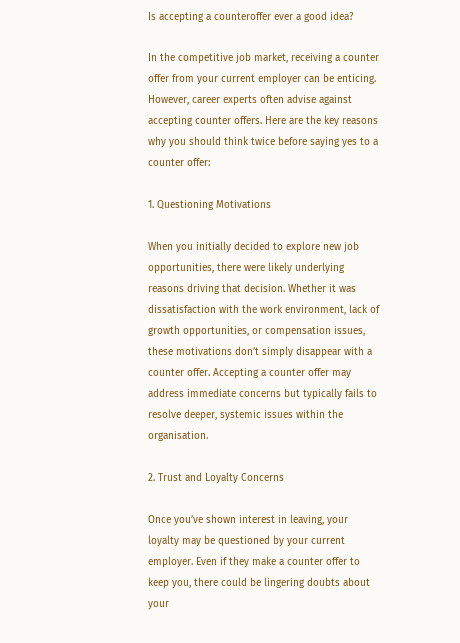Is accepting a counteroffer ever a good idea?

In the competitive job market, receiving a counter offer from your current employer can be enticing. However, career experts often advise against accepting counter offers. Here are the key reasons why you should think twice before saying yes to a counter offer:

1. Questioning Motivations

When you initially decided to explore new job opportunities, there were likely underlying reasons driving that decision. Whether it was dissatisfaction with the work environment, lack of growth opportunities, or compensation issues, these motivations don’t simply disappear with a counter offer. Accepting a counter offer may address immediate concerns but typically fails to resolve deeper, systemic issues within the organisation.

2. Trust and Loyalty Concerns

Once you’ve shown interest in leaving, your loyalty may be questioned by your current employer. Even if they make a counter offer to keep you, there could be lingering doubts about your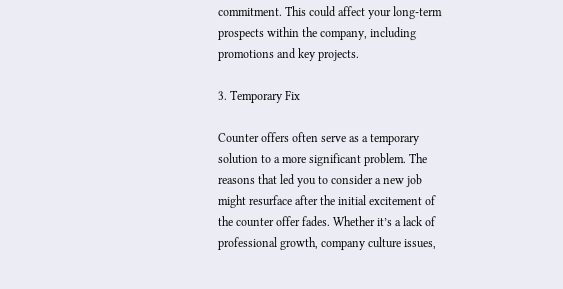commitment. This could affect your long-term prospects within the company, including promotions and key projects.

3. Temporary Fix

Counter offers often serve as a temporary solution to a more significant problem. The reasons that led you to consider a new job might resurface after the initial excitement of the counter offer fades. Whether it’s a lack of professional growth, company culture issues,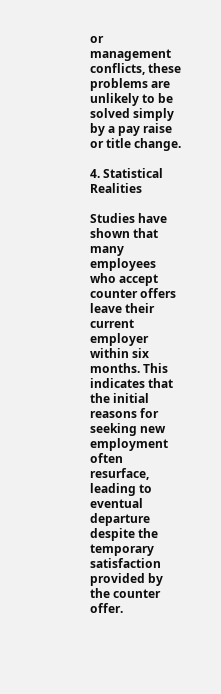or management conflicts, these problems are unlikely to be solved simply by a pay raise or title change.

4. Statistical Realities

Studies have shown that many employees who accept counter offers leave their current employer within six months. This indicates that the initial reasons for seeking new employment often resurface, leading to eventual departure despite the temporary satisfaction provided by the counter offer.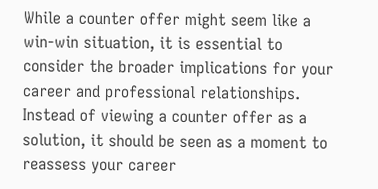While a counter offer might seem like a win-win situation, it is essential to consider the broader implications for your career and professional relationships. Instead of viewing a counter offer as a solution, it should be seen as a moment to reassess your career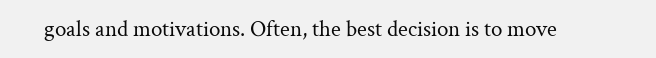goals and motivations. Often, the best decision is to move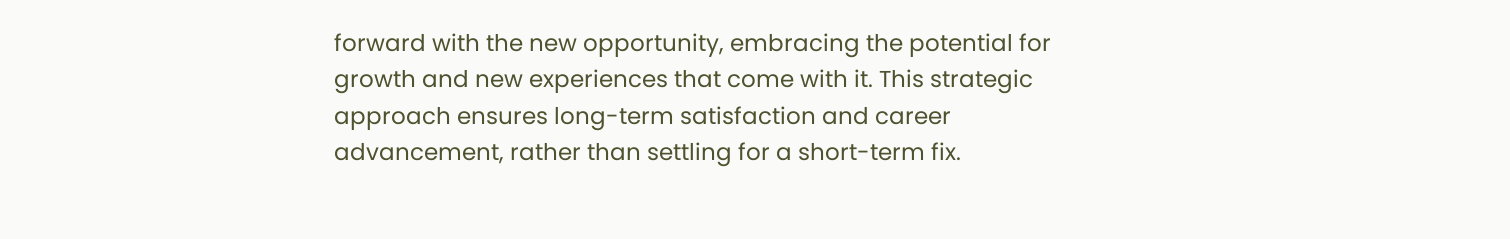forward with the new opportunity, embracing the potential for growth and new experiences that come with it. This strategic approach ensures long-term satisfaction and career advancement, rather than settling for a short-term fix.